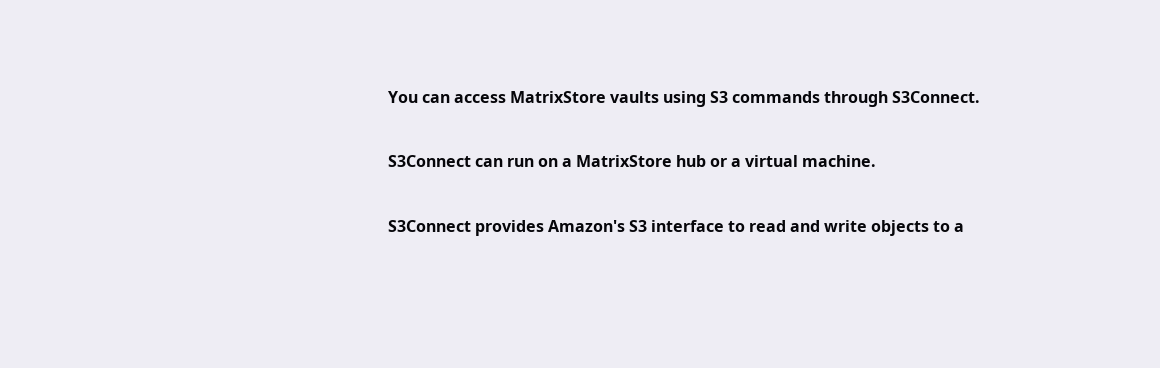You can access MatrixStore vaults using S3 commands through S3Connect.

S3Connect can run on a MatrixStore hub or a virtual machine.

S3Connect provides Amazon's S3 interface to read and write objects to a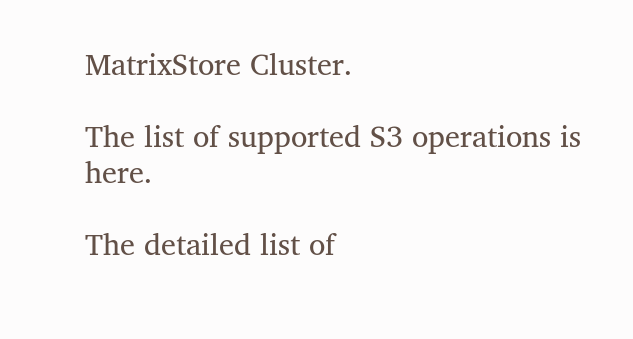MatrixStore Cluster.

The list of supported S3 operations is here.

The detailed list of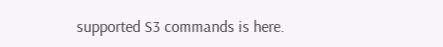supported S3 commands is here.